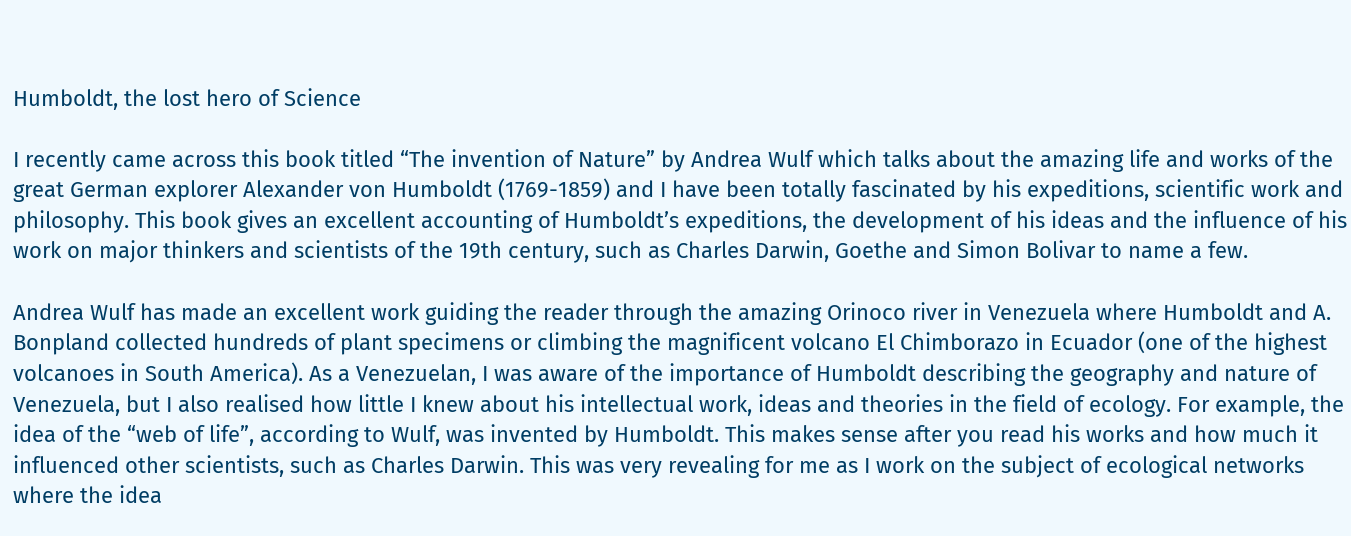Humboldt, the lost hero of Science

I recently came across this book titled “The invention of Nature” by Andrea Wulf which talks about the amazing life and works of the great German explorer Alexander von Humboldt (1769-1859) and I have been totally fascinated by his expeditions, scientific work and philosophy. This book gives an excellent accounting of Humboldt’s expeditions, the development of his ideas and the influence of his work on major thinkers and scientists of the 19th century, such as Charles Darwin, Goethe and Simon Bolivar to name a few.

Andrea Wulf has made an excellent work guiding the reader through the amazing Orinoco river in Venezuela where Humboldt and A. Bonpland collected hundreds of plant specimens or climbing the magnificent volcano El Chimborazo in Ecuador (one of the highest volcanoes in South America). As a Venezuelan, I was aware of the importance of Humboldt describing the geography and nature of Venezuela, but I also realised how little I knew about his intellectual work, ideas and theories in the field of ecology. For example, the idea of the “web of life”, according to Wulf, was invented by Humboldt. This makes sense after you read his works and how much it influenced other scientists, such as Charles Darwin. This was very revealing for me as I work on the subject of ecological networks where the idea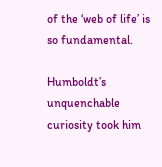of the ‘web of life’ is so fundamental.

Humboldt’s unquenchable curiosity took him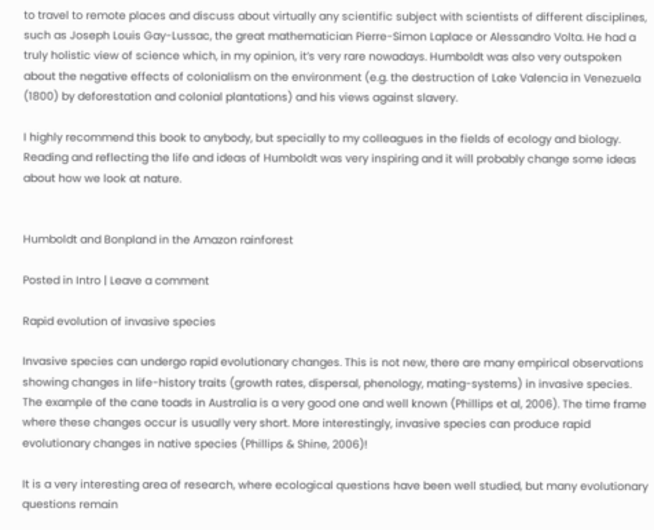to travel to remote places and discuss about virtually any scientific subject with scientists of different disciplines, such as Joseph Louis Gay-Lussac, the great mathematician Pierre-Simon Laplace or Alessandro Volta. He had a truly holistic view of science which, in my opinion, it’s very rare nowadays. Humboldt was also very outspoken about the negative effects of colonialism on the environment (e.g. the destruction of Lake Valencia in Venezuela (1800) by deforestation and colonial plantations) and his views against slavery.

I highly recommend this book to anybody, but specially to my colleagues in the fields of ecology and biology. Reading and reflecting the life and ideas of Humboldt was very inspiring and it will probably change some ideas about how we look at nature.


Humboldt and Bonpland in the Amazon rainforest

Posted in Intro | Leave a comment

Rapid evolution of invasive species

Invasive species can undergo rapid evolutionary changes. This is not new, there are many empirical observations showing changes in life-history traits (growth rates, dispersal, phenology, mating-systems) in invasive species. The example of the cane toads in Australia is a very good one and well known (Phillips et al, 2006). The time frame where these changes occur is usually very short. More interestingly, invasive species can produce rapid evolutionary changes in native species (Phillips & Shine, 2006)!

It is a very interesting area of research, where ecological questions have been well studied, but many evolutionary questions remain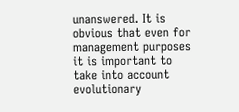unanswered. It is obvious that even for management purposes it is important to take into account evolutionary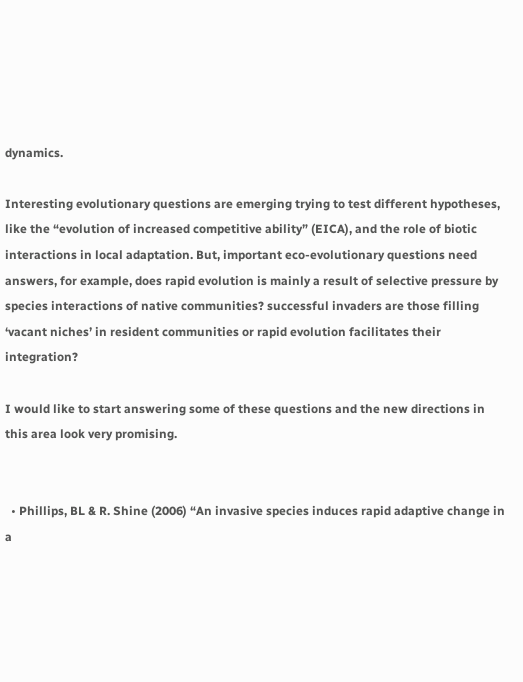dynamics.

Interesting evolutionary questions are emerging trying to test different hypotheses, like the “evolution of increased competitive ability” (EICA), and the role of biotic interactions in local adaptation. But, important eco-evolutionary questions need answers, for example, does rapid evolution is mainly a result of selective pressure by species interactions of native communities? successful invaders are those filling ‘vacant niches’ in resident communities or rapid evolution facilitates their integration?

I would like to start answering some of these questions and the new directions in this area look very promising.


  • Phillips, BL & R. Shine (2006) “An invasive species induces rapid adaptive change in a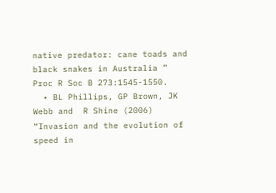native predator: cane toads and black snakes in Australia ” Proc R Soc B 273:1545-1550.
  • BL Phillips, GP Brown, JK Webb and  R Shine (2006) “Invasion and the evolution of speed in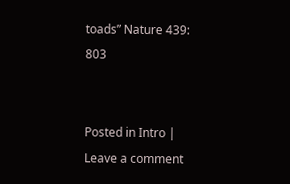toads” Nature 439: 803


Posted in Intro | Leave a comment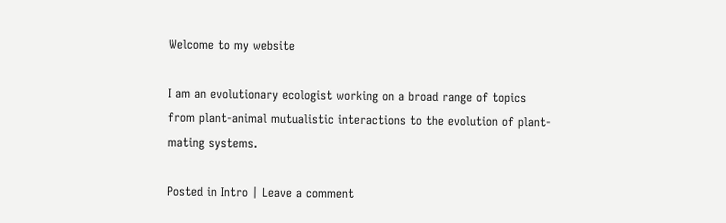Welcome to my website

I am an evolutionary ecologist working on a broad range of topics from plant-animal mutualistic interactions to the evolution of plant-mating systems.

Posted in Intro | Leave a comment